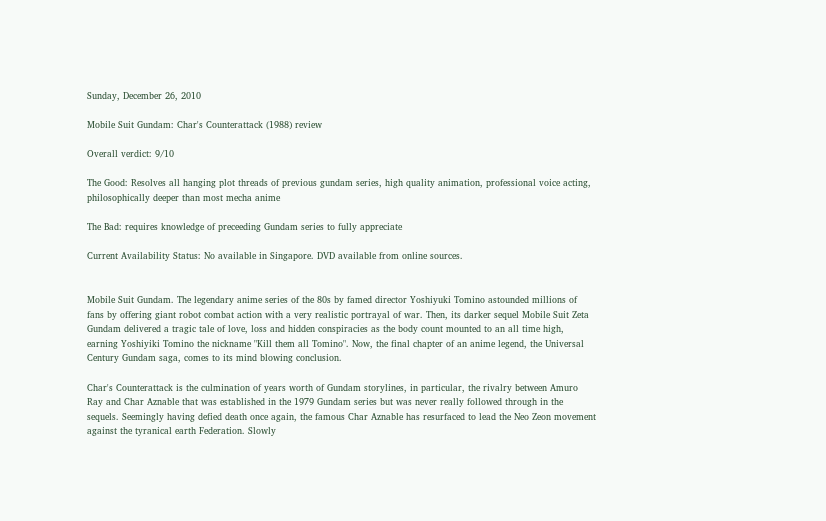Sunday, December 26, 2010

Mobile Suit Gundam: Char's Counterattack (1988) review

Overall verdict: 9/10

The Good: Resolves all hanging plot threads of previous gundam series, high quality animation, professional voice acting, philosophically deeper than most mecha anime

The Bad: requires knowledge of preceeding Gundam series to fully appreciate

Current Availability Status: No available in Singapore. DVD available from online sources.


Mobile Suit Gundam. The legendary anime series of the 80s by famed director Yoshiyuki Tomino astounded millions of fans by offering giant robot combat action with a very realistic portrayal of war. Then, its darker sequel Mobile Suit Zeta Gundam delivered a tragic tale of love, loss and hidden conspiracies as the body count mounted to an all time high, earning Yoshiyiki Tomino the nickname "Kill them all Tomino". Now, the final chapter of an anime legend, the Universal Century Gundam saga, comes to its mind blowing conclusion.

Char's Counterattack is the culmination of years worth of Gundam storylines, in particular, the rivalry between Amuro Ray and Char Aznable that was established in the 1979 Gundam series but was never really followed through in the sequels. Seemingly having defied death once again, the famous Char Aznable has resurfaced to lead the Neo Zeon movement against the tyranical earth Federation. Slowly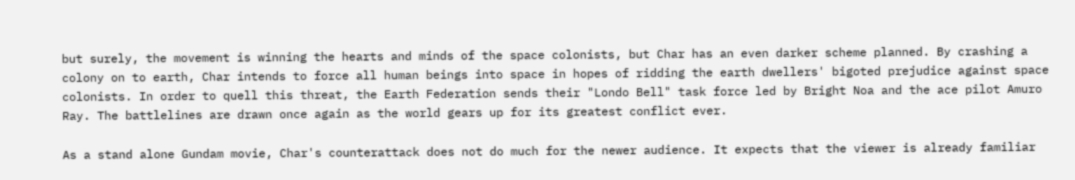but surely, the movement is winning the hearts and minds of the space colonists, but Char has an even darker scheme planned. By crashing a colony on to earth, Char intends to force all human beings into space in hopes of ridding the earth dwellers' bigoted prejudice against space colonists. In order to quell this threat, the Earth Federation sends their "Londo Bell" task force led by Bright Noa and the ace pilot Amuro Ray. The battlelines are drawn once again as the world gears up for its greatest conflict ever.

As a stand alone Gundam movie, Char's counterattack does not do much for the newer audience. It expects that the viewer is already familiar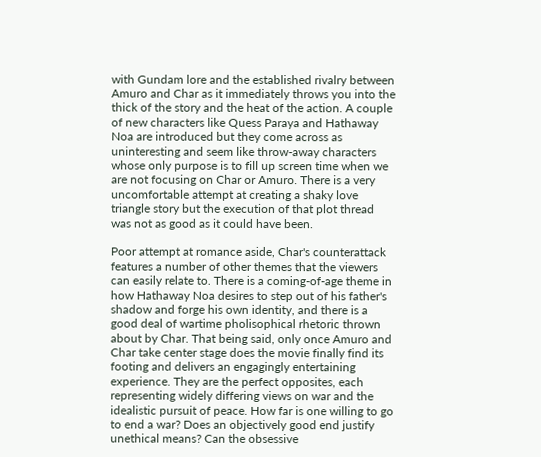with Gundam lore and the established rivalry between Amuro and Char as it immediately throws you into the thick of the story and the heat of the action. A couple of new characters like Quess Paraya and Hathaway Noa are introduced but they come across as uninteresting and seem like throw-away characters whose only purpose is to fill up screen time when we are not focusing on Char or Amuro. There is a very uncomfortable attempt at creating a shaky love triangle story but the execution of that plot thread was not as good as it could have been.

Poor attempt at romance aside, Char's counterattack features a number of other themes that the viewers can easily relate to. There is a coming-of-age theme in how Hathaway Noa desires to step out of his father's shadow and forge his own identity, and there is a good deal of wartime pholisophical rhetoric thrown about by Char. That being said, only once Amuro and Char take center stage does the movie finally find its footing and delivers an engagingly entertaining experience. They are the perfect opposites, each representing widely differing views on war and the idealistic pursuit of peace. How far is one willing to go to end a war? Does an objectively good end justify unethical means? Can the obsessive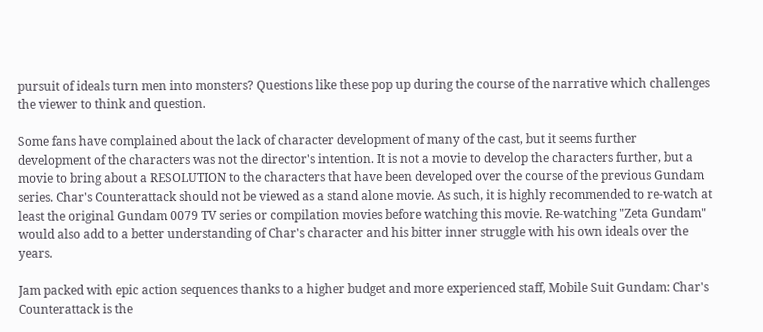pursuit of ideals turn men into monsters? Questions like these pop up during the course of the narrative which challenges the viewer to think and question.

Some fans have complained about the lack of character development of many of the cast, but it seems further development of the characters was not the director's intention. It is not a movie to develop the characters further, but a movie to bring about a RESOLUTION to the characters that have been developed over the course of the previous Gundam series. Char's Counterattack should not be viewed as a stand alone movie. As such, it is highly recommended to re-watch at least the original Gundam 0079 TV series or compilation movies before watching this movie. Re-watching "Zeta Gundam" would also add to a better understanding of Char's character and his bitter inner struggle with his own ideals over the years.

Jam packed with epic action sequences thanks to a higher budget and more experienced staff, Mobile Suit Gundam: Char's Counterattack is the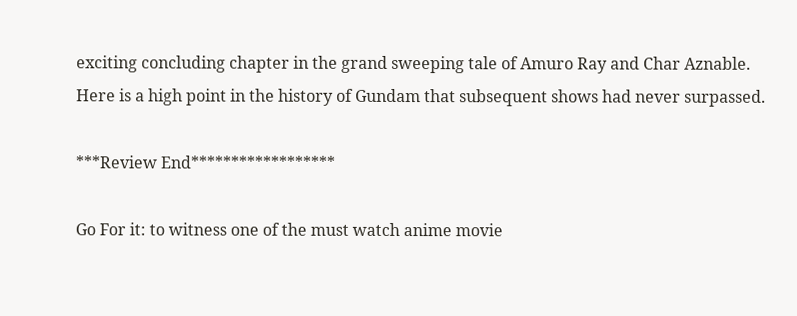exciting concluding chapter in the grand sweeping tale of Amuro Ray and Char Aznable. Here is a high point in the history of Gundam that subsequent shows had never surpassed.

***Review End******************

Go For it: to witness one of the must watch anime movie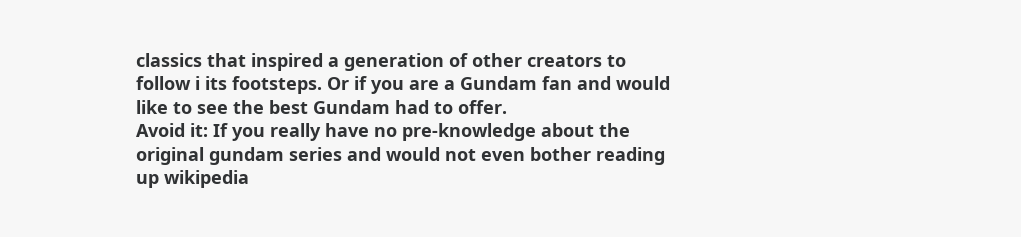classics that inspired a generation of other creators to follow i its footsteps. Or if you are a Gundam fan and would like to see the best Gundam had to offer.
Avoid it: If you really have no pre-knowledge about the original gundam series and would not even bother reading up wikipedia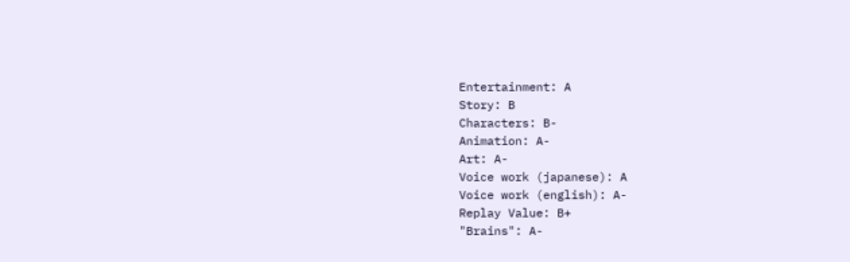Entertainment: A
Story: B
Characters: B-
Animation: A-
Art: A-
Voice work (japanese): A
Voice work (english): A-
Replay Value: B+
"Brains": A-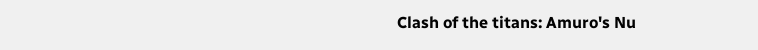Clash of the titans: Amuro's Nu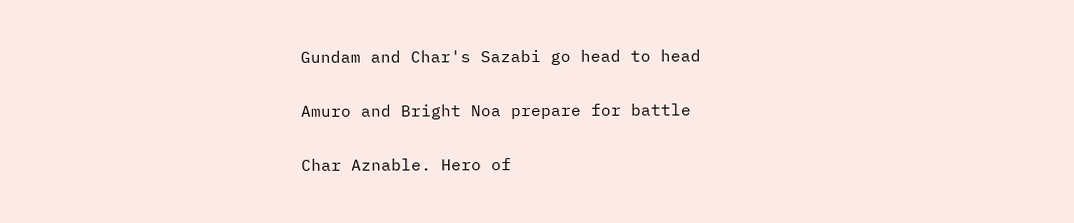Gundam and Char's Sazabi go head to head

Amuro and Bright Noa prepare for battle

Char Aznable. Hero of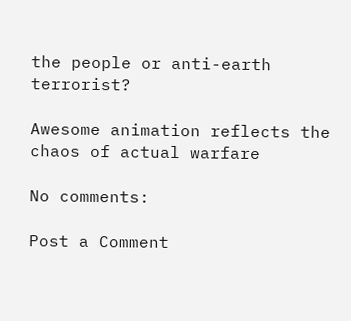the people or anti-earth terrorist?

Awesome animation reflects the chaos of actual warfare

No comments:

Post a Comment